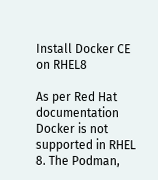Install Docker CE on RHEL8

As per Red Hat documentation Docker is not supported in RHEL 8. The Podman,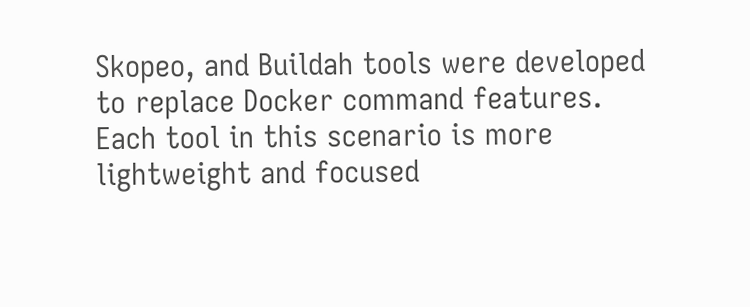Skopeo, and Buildah tools were developed to replace Docker command features. Each tool in this scenario is more lightweight and focused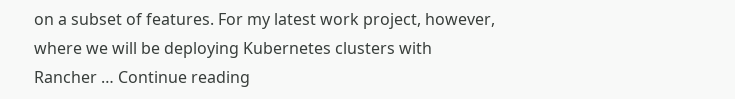on a subset of features. For my latest work project, however, where we will be deploying Kubernetes clusters with Rancher … Continue reading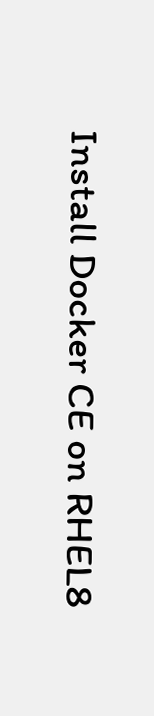Install Docker CE on RHEL8